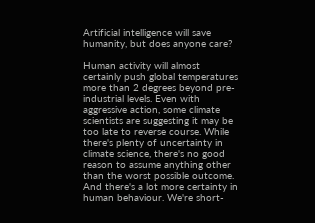Artificial intelligence will save humanity, but does anyone care?

Human activity will almost certainly push global temperatures more than 2 degrees beyond pre-industrial levels. Even with aggressive action, some climate scientists are suggesting it may be too late to reverse course. While there's plenty of uncertainty in climate science, there's no good reason to assume anything other than the worst possible outcome. And there's a lot more certainty in human behaviour. We're short-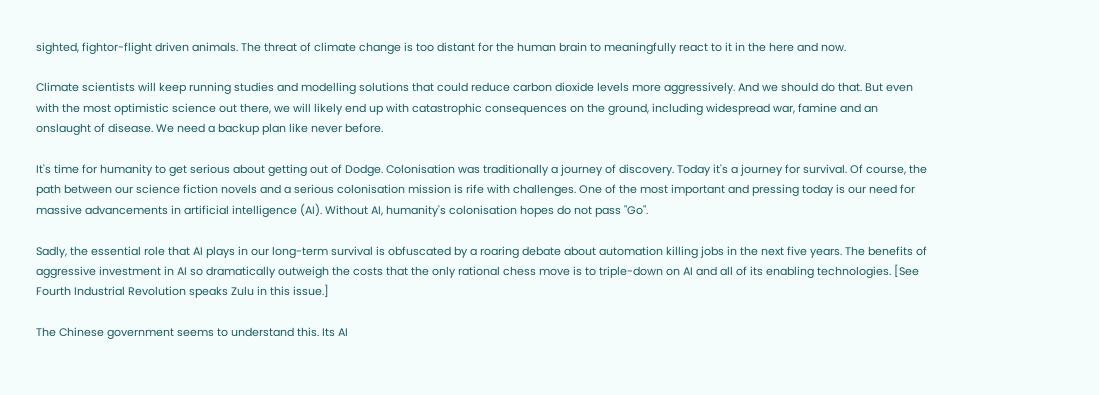sighted, fightor-flight driven animals. The threat of climate change is too distant for the human brain to meaningfully react to it in the here and now.

Climate scientists will keep running studies and modelling solutions that could reduce carbon dioxide levels more aggressively. And we should do that. But even with the most optimistic science out there, we will likely end up with catastrophic consequences on the ground, including widespread war, famine and an onslaught of disease. We need a backup plan like never before.

It's time for humanity to get serious about getting out of Dodge. Colonisation was traditionally a journey of discovery. Today it's a journey for survival. Of course, the path between our science fiction novels and a serious colonisation mission is rife with challenges. One of the most important and pressing today is our need for massive advancements in artificial intelligence (AI). Without AI, humanity's colonisation hopes do not pass "Go".

Sadly, the essential role that AI plays in our long-term survival is obfuscated by a roaring debate about automation killing jobs in the next five years. The benefits of aggressive investment in AI so dramatically outweigh the costs that the only rational chess move is to triple-down on AI and all of its enabling technologies. [See Fourth Industrial Revolution speaks Zulu in this issue.]

The Chinese government seems to understand this. Its AI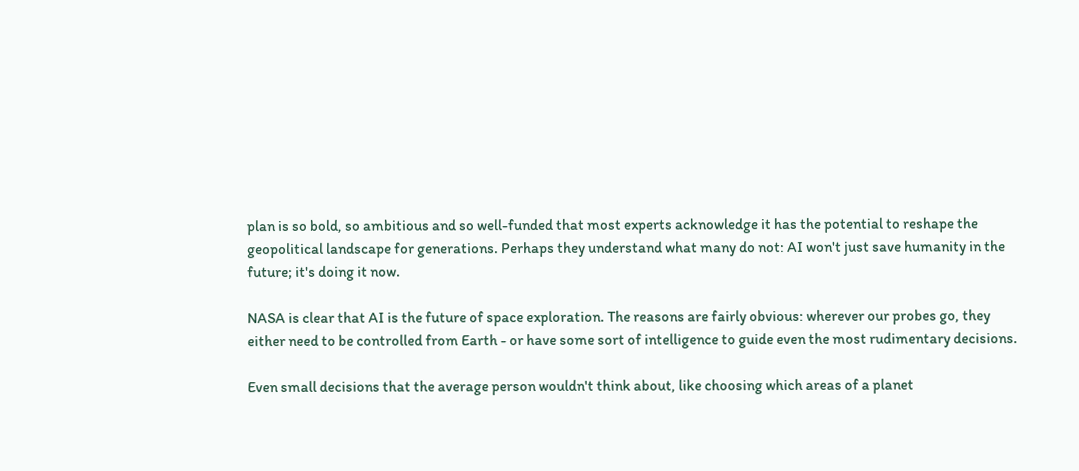plan is so bold, so ambitious and so well-funded that most experts acknowledge it has the potential to reshape the geopolitical landscape for generations. Perhaps they understand what many do not: AI won't just save humanity in the future; it's doing it now.

NASA is clear that AI is the future of space exploration. The reasons are fairly obvious: wherever our probes go, they either need to be controlled from Earth - or have some sort of intelligence to guide even the most rudimentary decisions.

Even small decisions that the average person wouldn't think about, like choosing which areas of a planet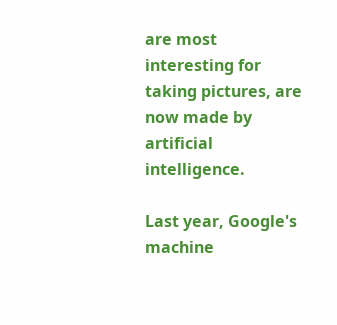are most interesting for taking pictures, are now made by artificial intelligence.

Last year, Google's machine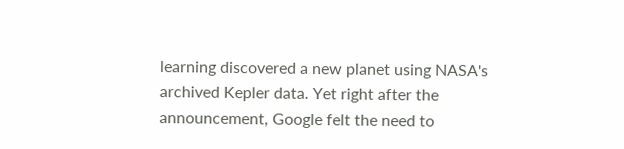learning discovered a new planet using NASA's archived Kepler data. Yet right after the announcement, Google felt the need to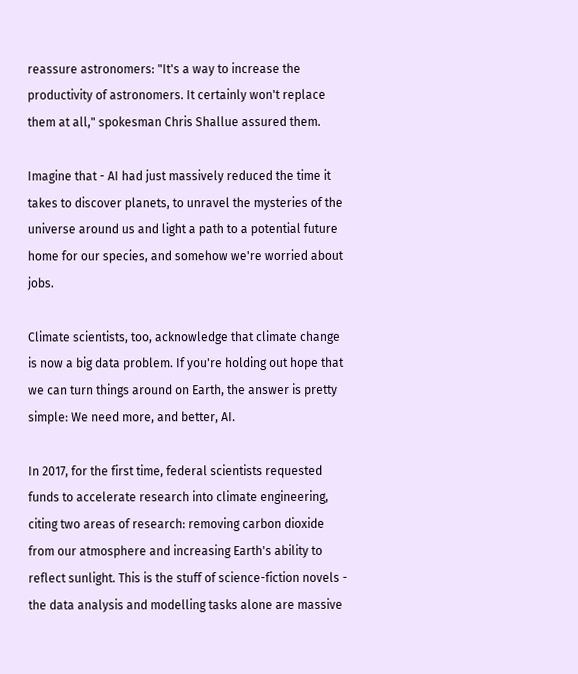reassure astronomers: "It's a way to increase the productivity of astronomers. It certainly won't replace them at all," spokesman Chris Shallue assured them.

Imagine that - AI had just massively reduced the time it takes to discover planets, to unravel the mysteries of the universe around us and light a path to a potential future home for our species, and somehow we're worried about jobs.

Climate scientists, too, acknowledge that climate change is now a big data problem. If you're holding out hope that we can turn things around on Earth, the answer is pretty simple: We need more, and better, AI.

In 2017, for the first time, federal scientists requested funds to accelerate research into climate engineering, citing two areas of research: removing carbon dioxide from our atmosphere and increasing Earth's ability to reflect sunlight. This is the stuff of science-fiction novels - the data analysis and modelling tasks alone are massive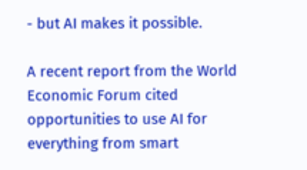- but AI makes it possible.

A recent report from the World Economic Forum cited opportunities to use AI for everything from smart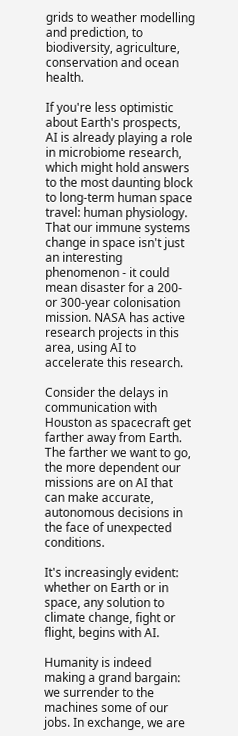grids to weather modelling and prediction, to biodiversity, agriculture, conservation and ocean health.

If you're less optimistic about Earth's prospects, AI is already playing a role in microbiome research, which might hold answers to the most daunting block to long-term human space travel: human physiology. That our immune systems change in space isn't just an interesting phenomenon - it could mean disaster for a 200- or 300-year colonisation mission. NASA has active research projects in this area, using AI to accelerate this research.

Consider the delays in communication with Houston as spacecraft get farther away from Earth. The farther we want to go, the more dependent our missions are on AI that can make accurate, autonomous decisions in the face of unexpected conditions.

It's increasingly evident: whether on Earth or in space, any solution to climate change, fight or flight, begins with AI.

Humanity is indeed making a grand bargain: we surrender to the machines some of our jobs. In exchange, we are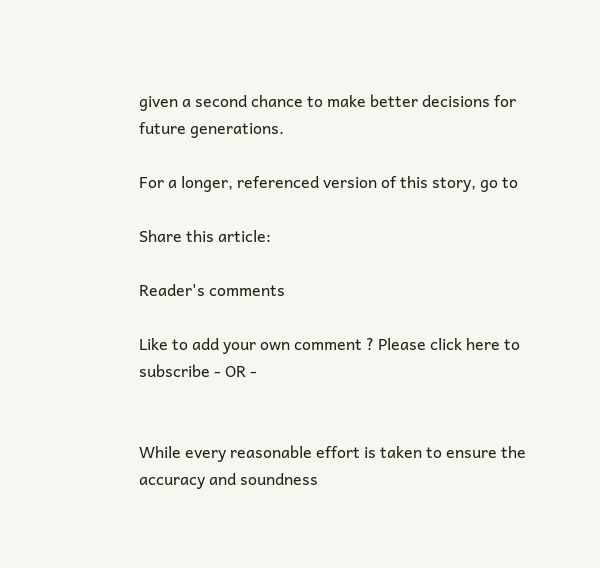given a second chance to make better decisions for future generations.

For a longer, referenced version of this story, go to

Share this article:

Reader's comments

Like to add your own comment ? Please click here to subscribe - OR -


While every reasonable effort is taken to ensure the accuracy and soundness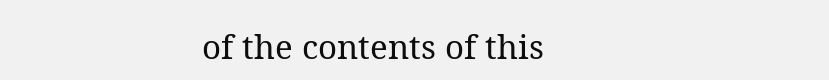of the contents of this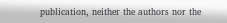publication, neither the authors nor the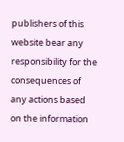publishers of this website bear any responsibility for the consequences of any actions based on the information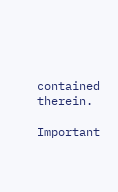contained therein.

Important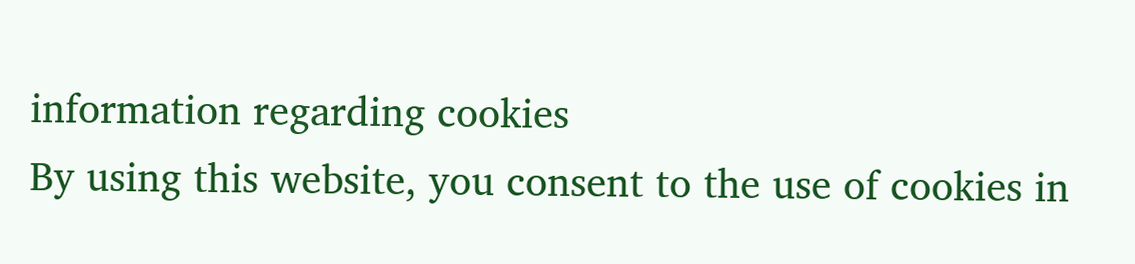information regarding cookies
By using this website, you consent to the use of cookies in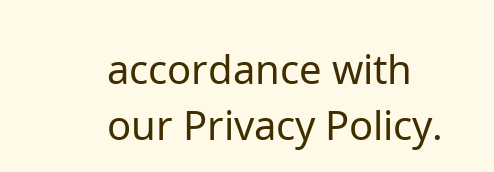accordance with our Privacy Policy.